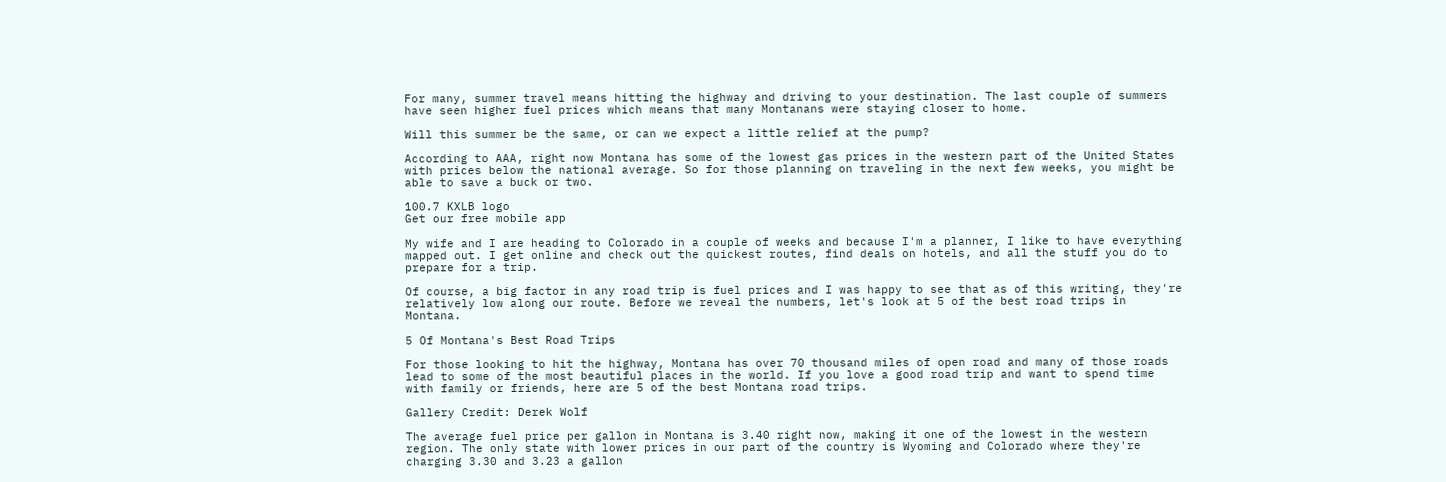For many, summer travel means hitting the highway and driving to your destination. The last couple of summers have seen higher fuel prices which means that many Montanans were staying closer to home.

Will this summer be the same, or can we expect a little relief at the pump?

According to AAA, right now Montana has some of the lowest gas prices in the western part of the United States with prices below the national average. So for those planning on traveling in the next few weeks, you might be able to save a buck or two.

100.7 KXLB logo
Get our free mobile app

My wife and I are heading to Colorado in a couple of weeks and because I'm a planner, I like to have everything mapped out. I get online and check out the quickest routes, find deals on hotels, and all the stuff you do to prepare for a trip.

Of course, a big factor in any road trip is fuel prices and I was happy to see that as of this writing, they're relatively low along our route. Before we reveal the numbers, let's look at 5 of the best road trips in Montana.

5 Of Montana's Best Road Trips

For those looking to hit the highway, Montana has over 70 thousand miles of open road and many of those roads lead to some of the most beautiful places in the world. If you love a good road trip and want to spend time with family or friends, here are 5 of the best Montana road trips.

Gallery Credit: Derek Wolf

The average fuel price per gallon in Montana is 3.40 right now, making it one of the lowest in the western region. The only state with lower prices in our part of the country is Wyoming and Colorado where they're charging 3.30 and 3.23 a gallon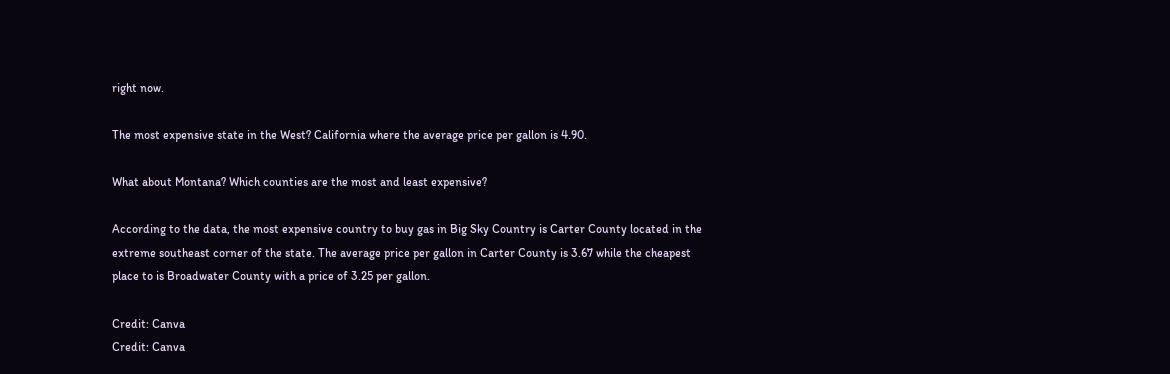right now.

The most expensive state in the West? California where the average price per gallon is 4.90.

What about Montana? Which counties are the most and least expensive?

According to the data, the most expensive country to buy gas in Big Sky Country is Carter County located in the extreme southeast corner of the state. The average price per gallon in Carter County is 3.67 while the cheapest place to is Broadwater County with a price of 3.25 per gallon.

Credit: Canva
Credit: Canva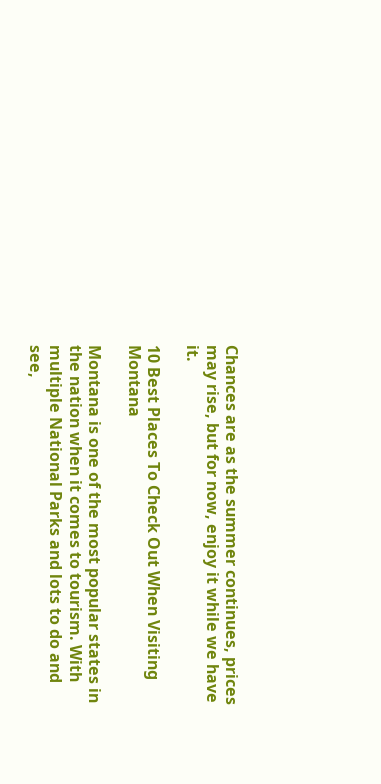Chances are as the summer continues, prices may rise, but for now, enjoy it while we have it.

10 Best Places To Check Out When Visiting Montana

Montana is one of the most popular states in the nation when it comes to tourism. With multiple National Parks and lots to do and see,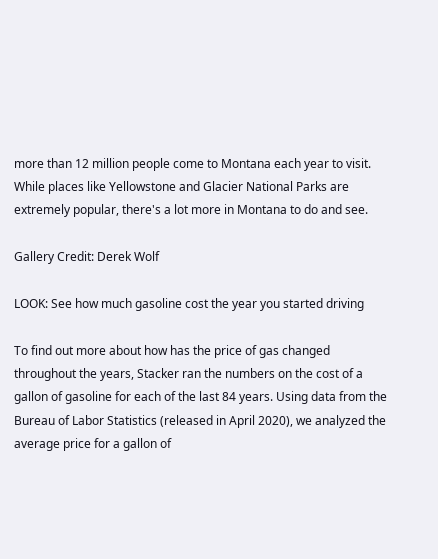more than 12 million people come to Montana each year to visit. While places like Yellowstone and Glacier National Parks are extremely popular, there's a lot more in Montana to do and see.

Gallery Credit: Derek Wolf

LOOK: See how much gasoline cost the year you started driving

To find out more about how has the price of gas changed throughout the years, Stacker ran the numbers on the cost of a gallon of gasoline for each of the last 84 years. Using data from the Bureau of Labor Statistics (released in April 2020), we analyzed the average price for a gallon of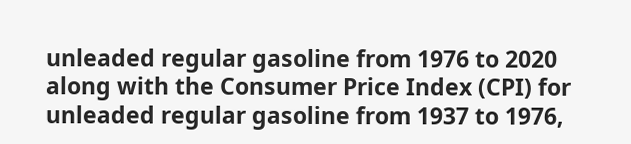unleaded regular gasoline from 1976 to 2020 along with the Consumer Price Index (CPI) for unleaded regular gasoline from 1937 to 1976,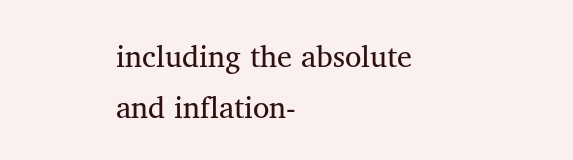including the absolute and inflation-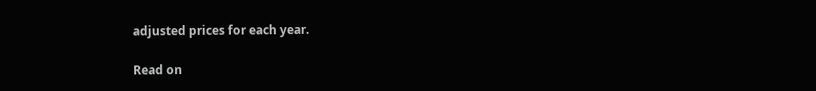adjusted prices for each year.

Read on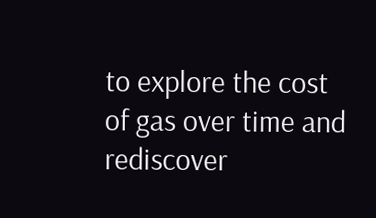to explore the cost of gas over time and rediscover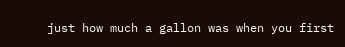just how much a gallon was when you first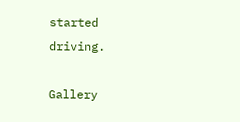started driving.

Gallery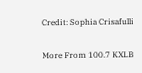Credit: Sophia Crisafulli

More From 100.7 KXLB